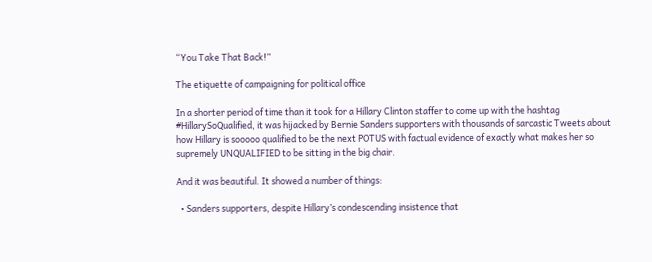“You Take That Back!”

The etiquette of campaigning for political office

In a shorter period of time than it took for a Hillary Clinton staffer to come up with the hashtag #HillarySoQualified, it was hijacked by Bernie Sanders supporters with thousands of sarcastic Tweets about how Hillary is sooooo qualified to be the next POTUS with factual evidence of exactly what makes her so supremely UNQUALIFIED to be sitting in the big chair.

And it was beautiful. It showed a number of things:

  • Sanders supporters, despite Hillary’s condescending insistence that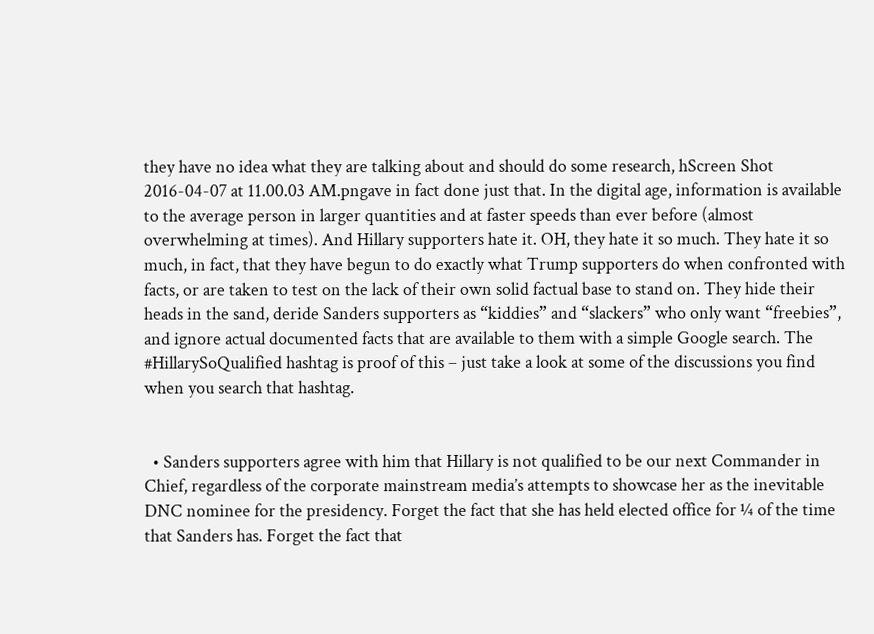they have no idea what they are talking about and should do some research, hScreen Shot 2016-04-07 at 11.00.03 AM.pngave in fact done just that. In the digital age, information is available to the average person in larger quantities and at faster speeds than ever before (almost overwhelming at times). And Hillary supporters hate it. OH, they hate it so much. They hate it so much, in fact, that they have begun to do exactly what Trump supporters do when confronted with facts, or are taken to test on the lack of their own solid factual base to stand on. They hide their heads in the sand, deride Sanders supporters as “kiddies” and “slackers” who only want “freebies”, and ignore actual documented facts that are available to them with a simple Google search. The #HillarySoQualified hashtag is proof of this – just take a look at some of the discussions you find when you search that hashtag.


  • Sanders supporters agree with him that Hillary is not qualified to be our next Commander in Chief, regardless of the corporate mainstream media’s attempts to showcase her as the inevitable DNC nominee for the presidency. Forget the fact that she has held elected office for ¼ of the time that Sanders has. Forget the fact that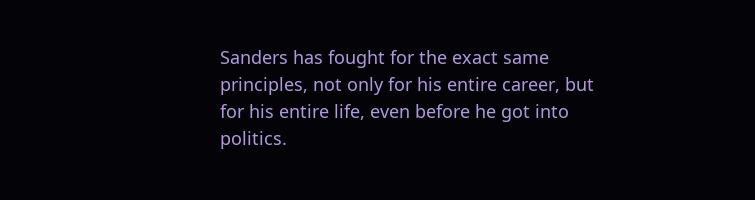Sanders has fought for the exact same principles, not only for his entire career, but for his entire life, even before he got into politics.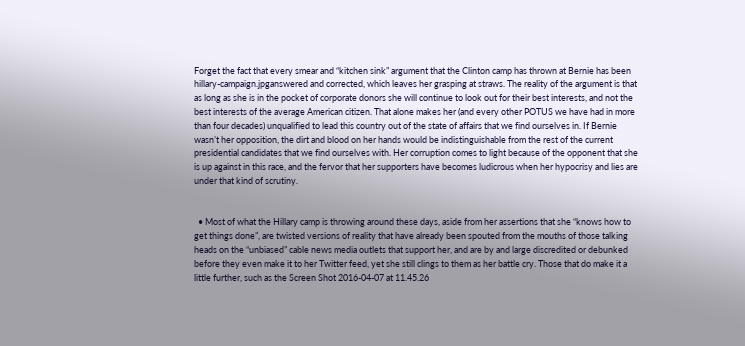Forget the fact that every smear and “kitchen sink” argument that the Clinton camp has thrown at Bernie has been hillary-campaign.jpganswered and corrected, which leaves her grasping at straws. The reality of the argument is that as long as she is in the pocket of corporate donors she will continue to look out for their best interests, and not the best interests of the average American citizen. That alone makes her (and every other POTUS we have had in more than four decades) unqualified to lead this country out of the state of affairs that we find ourselves in. If Bernie wasn’t her opposition, the dirt and blood on her hands would be indistinguishable from the rest of the current presidential candidates that we find ourselves with. Her corruption comes to light because of the opponent that she is up against in this race, and the fervor that her supporters have becomes ludicrous when her hypocrisy and lies are under that kind of scrutiny.


  • Most of what the Hillary camp is throwing around these days, aside from her assertions that she “knows how to get things done”, are twisted versions of reality that have already been spouted from the mouths of those talking heads on the “unbiased” cable news media outlets that support her, and are by and large discredited or debunked before they even make it to her Twitter feed, yet she still clings to them as her battle cry. Those that do make it a little further, such as the Screen Shot 2016-04-07 at 11.45.26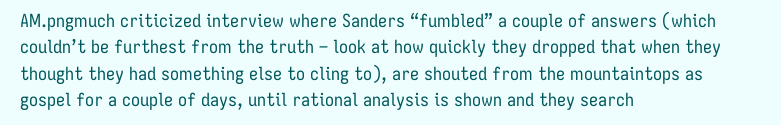AM.pngmuch criticized interview where Sanders “fumbled” a couple of answers (which couldn’t be furthest from the truth – look at how quickly they dropped that when they thought they had something else to cling to), are shouted from the mountaintops as gospel for a couple of days, until rational analysis is shown and they search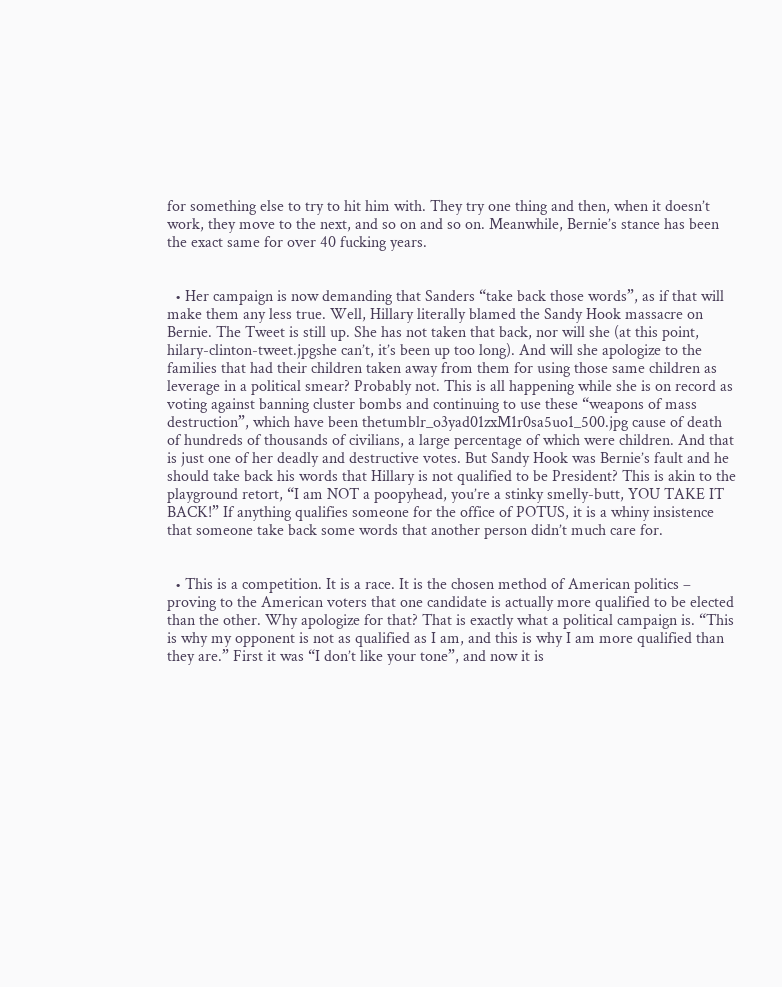for something else to try to hit him with. They try one thing and then, when it doesn’t work, they move to the next, and so on and so on. Meanwhile, Bernie’s stance has been the exact same for over 40 fucking years.


  • Her campaign is now demanding that Sanders “take back those words”, as if that will make them any less true. Well, Hillary literally blamed the Sandy Hook massacre on Bernie. The Tweet is still up. She has not taken that back, nor will she (at this point, hilary-clinton-tweet.jpgshe can’t, it’s been up too long). And will she apologize to the families that had their children taken away from them for using those same children as leverage in a political smear? Probably not. This is all happening while she is on record as voting against banning cluster bombs and continuing to use these “weapons of mass destruction”, which have been thetumblr_o3yad01zxM1r0sa5uo1_500.jpg cause of death of hundreds of thousands of civilians, a large percentage of which were children. And that is just one of her deadly and destructive votes. But Sandy Hook was Bernie’s fault and he should take back his words that Hillary is not qualified to be President? This is akin to the playground retort, “I am NOT a poopyhead, you’re a stinky smelly-butt, YOU TAKE IT BACK!” If anything qualifies someone for the office of POTUS, it is a whiny insistence that someone take back some words that another person didn’t much care for.


  • This is a competition. It is a race. It is the chosen method of American politics – proving to the American voters that one candidate is actually more qualified to be elected than the other. Why apologize for that? That is exactly what a political campaign is. “This is why my opponent is not as qualified as I am, and this is why I am more qualified than they are.” First it was “I don’t like your tone”, and now it is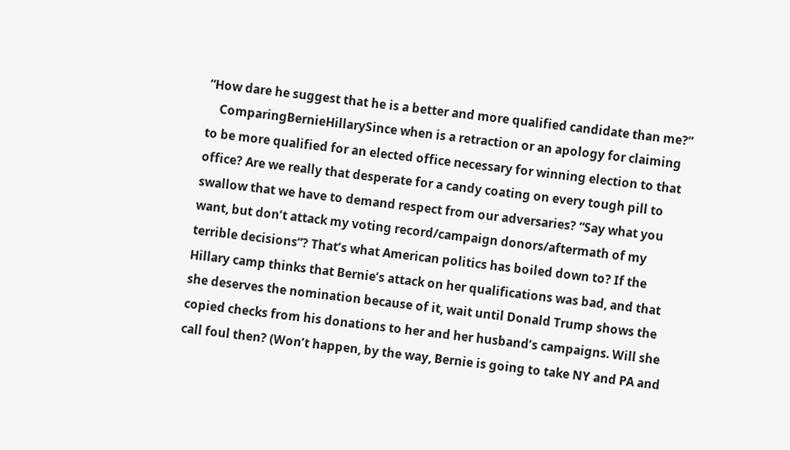“How dare he suggest that he is a better and more qualified candidate than me?”
    ComparingBernieHillarySince when is a retraction or an apology for claiming to be more qualified for an elected office necessary for winning election to that office? Are we really that desperate for a candy coating on every tough pill to swallow that we have to demand respect from our adversaries? “Say what you want, but don’t attack my voting record/campaign donors/aftermath of my terrible decisions”? That’s what American politics has boiled down to? If the Hillary camp thinks that Bernie’s attack on her qualifications was bad, and that she deserves the nomination because of it, wait until Donald Trump shows the copied checks from his donations to her and her husband’s campaigns. Will she call foul then? (Won’t happen, by the way, Bernie is going to take NY and PA and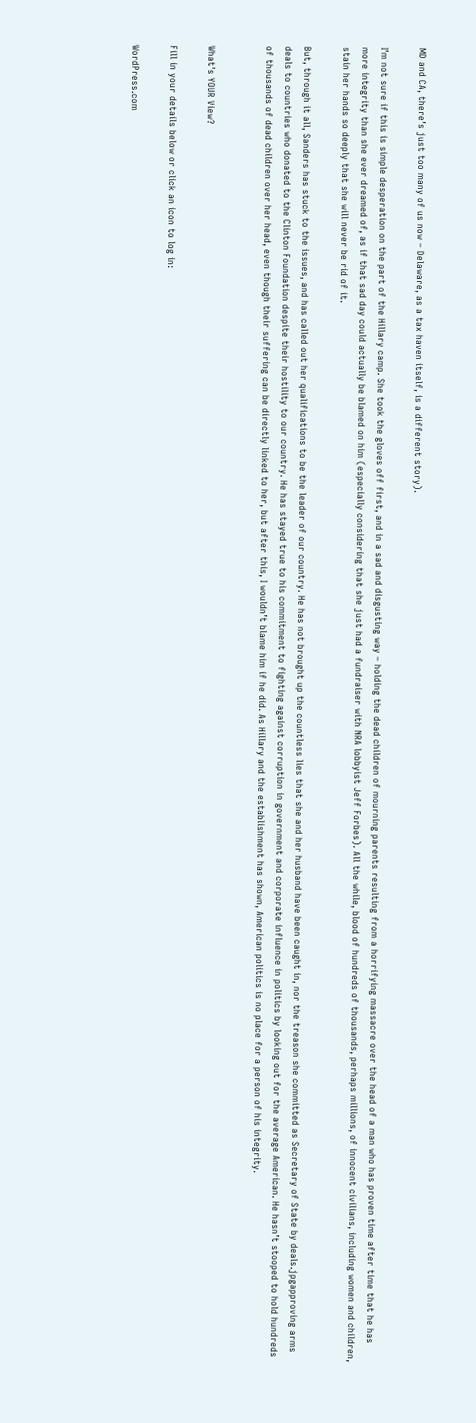MD and CA, there’s just too many of us now – Delaware, as a tax haven itself, is a different story).

I’m not sure if this is simple desperation on the part of the Hillary camp. She took the gloves off first, and in a sad and disgusting way – holding the dead children of mourning parents resulting from a horrifying massacre over the head of a man who has proven time after time that he has more integrity than she ever dreamed of, as if that sad day could actually be blamed on him (especially considering that she just had a fundraiser with NRA lobbyist Jeff Forbes). All the while, blood of hundreds of thousands, perhaps millions, of innocent civilians, including women and children, stain her hands so deeply that she will never be rid of it.

But, through it all, Sanders has stuck to the issues, and has called out her qualifications to be the leader of our country. He has not brought up the countless lies that she and her husband have been caught in, nor the treason she committed as Secretary of State by deals.jpgapproving arms deals to countries who donated to the Clinton Foundation despite their hostility to our country. He has stayed true to his commitment to fighting against corruption in government and corporate influence in politics by looking out for the average American. He hasn’t stooped to hold hundreds of thousands of dead children over her head, even though their suffering can be directly linked to her, but after this, I wouldn’t blame him if he did. As Hillary and the establishment has shown, American politics is no place for a person of his integrity.


What's YOUR View?

Fill in your details below or click an icon to log in:

WordPress.com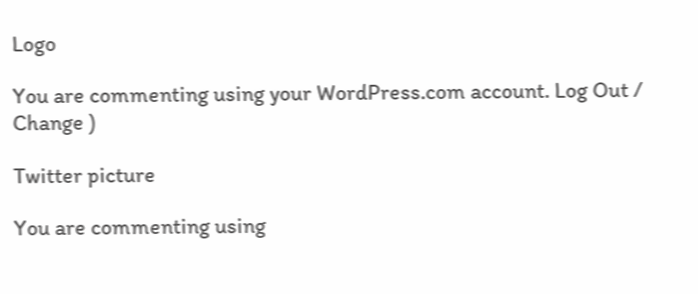Logo

You are commenting using your WordPress.com account. Log Out / Change )

Twitter picture

You are commenting using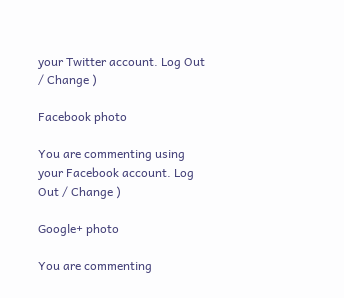your Twitter account. Log Out / Change )

Facebook photo

You are commenting using your Facebook account. Log Out / Change )

Google+ photo

You are commenting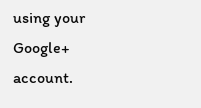using your Google+ account.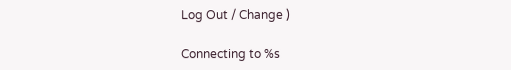Log Out / Change )

Connecting to %s